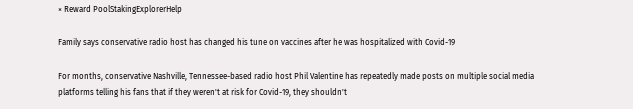× Reward PoolStakingExplorerHelp

Family says conservative radio host has changed his tune on vaccines after he was hospitalized with Covid-19

For months, conservative Nashville, Tennessee-based radio host Phil Valentine has repeatedly made posts on multiple social media platforms telling his fans that if they weren't at risk for Covid-19, they shouldn't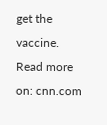get the vaccine.
Read more on: cnn.com